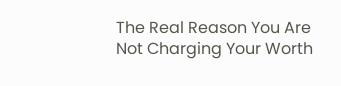The Real Reason You Are Not Charging Your Worth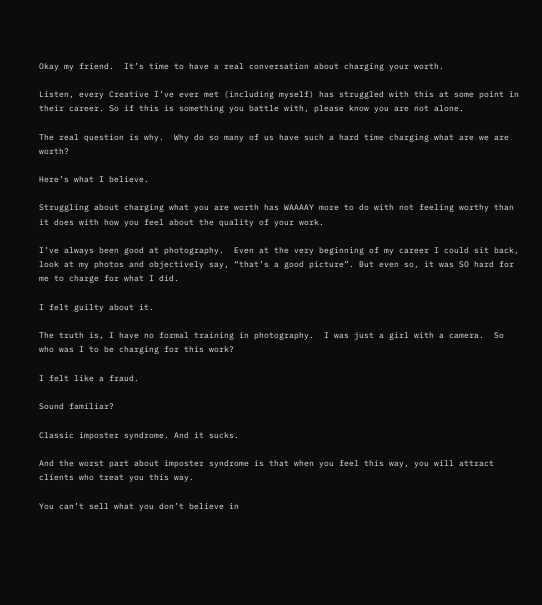Okay my friend.  It’s time to have a real conversation about charging your worth.

Listen, every Creative I’ve ever met (including myself) has struggled with this at some point in their career. So if this is something you battle with, please know you are not alone.

The real question is why.  Why do so many of us have such a hard time charging what are we are worth?

Here’s what I believe.

Struggling about charging what you are worth has WAAAAY more to do with not feeling worthy than it does with how you feel about the quality of your work.

I’ve always been good at photography.  Even at the very beginning of my career I could sit back, look at my photos and objectively say, “that’s a good picture”. But even so, it was SO hard for me to charge for what I did.

I felt guilty about it.

The truth is, I have no formal training in photography.  I was just a girl with a camera.  So who was I to be charging for this work?

I felt like a fraud.

Sound familiar?

Classic imposter syndrome. And it sucks.

And the worst part about imposter syndrome is that when you feel this way, you will attract clients who treat you this way.

You can’t sell what you don’t believe in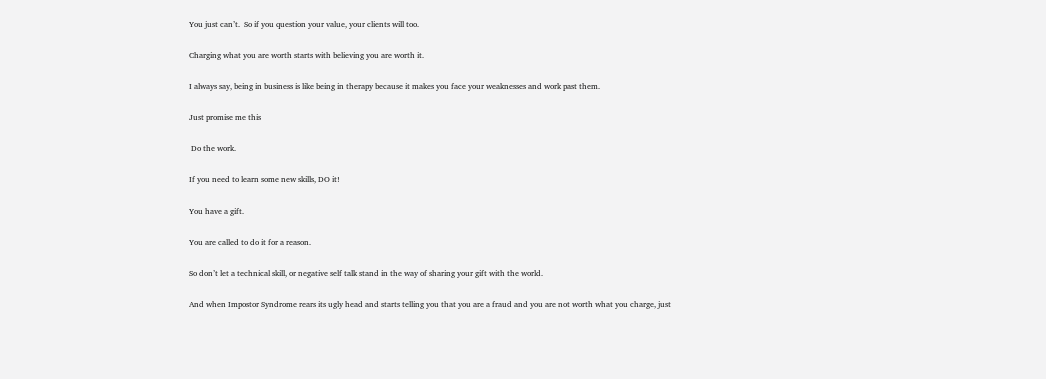You just can’t.  So if you question your value, your clients will too.

Charging what you are worth starts with believing you are worth it.

I always say, being in business is like being in therapy because it makes you face your weaknesses and work past them.

Just promise me this

 Do the work.

If you need to learn some new skills, DO it!

You have a gift.

You are called to do it for a reason.

So don’t let a technical skill, or negative self talk stand in the way of sharing your gift with the world.

And when Impostor Syndrome rears its ugly head and starts telling you that you are a fraud and you are not worth what you charge, just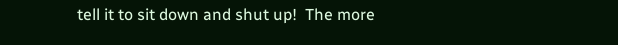tell it to sit down and shut up!  The more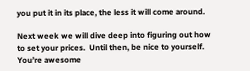you put it in its place, the less it will come around.

Next week we will dive deep into figuring out how to set your prices.  Until then, be nice to yourself.  You’re awesome